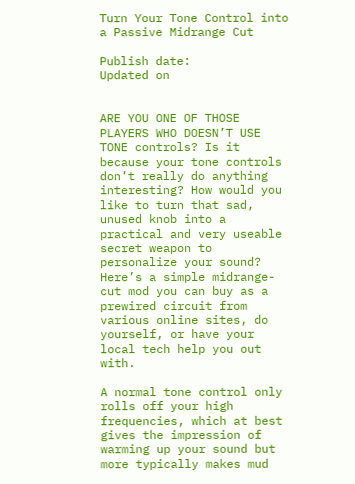Turn Your Tone Control into a Passive Midrange Cut

Publish date:
Updated on


ARE YOU ONE OF THOSE PLAYERS WHO DOESN’T USE TONE controls? Is it because your tone controls don’t really do anything interesting? How would you like to turn that sad, unused knob into a practical and very useable secret weapon to personalize your sound? Here’s a simple midrange- cut mod you can buy as a prewired circuit from various online sites, do yourself, or have your local tech help you out with.

A normal tone control only rolls off your high frequencies, which at best gives the impression of warming up your sound but more typically makes mud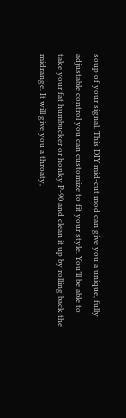soup of your signal. This DIY mid-cut mod can give you a unique, fully adjustable control you can customize to fit your style. You’ll be able to take your fat humbucker or honky P-90 and clean it up by rolling back the midrange. It will give you a throaty,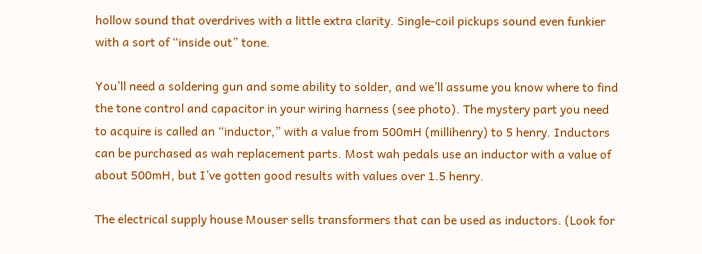hollow sound that overdrives with a little extra clarity. Single-coil pickups sound even funkier with a sort of “inside out” tone.

You’ll need a soldering gun and some ability to solder, and we’ll assume you know where to find the tone control and capacitor in your wiring harness (see photo). The mystery part you need to acquire is called an “inductor,” with a value from 500mH (millihenry) to 5 henry. Inductors can be purchased as wah replacement parts. Most wah pedals use an inductor with a value of about 500mH, but I’ve gotten good results with values over 1.5 henry.

The electrical supply house Mouser sells transformers that can be used as inductors. (Look for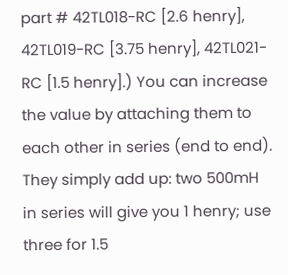part # 42TL018-RC [2.6 henry], 42TL019-RC [3.75 henry], 42TL021-RC [1.5 henry].) You can increase the value by attaching them to each other in series (end to end). They simply add up: two 500mH in series will give you 1 henry; use three for 1.5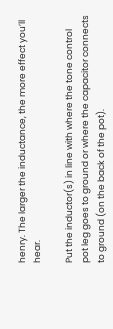henry. The larger the inductance, the more effect you’ll hear.

Put the inductor(s) in line with where the tone control pot leg goes to ground or where the capacitor connects to ground (on the back of the pot).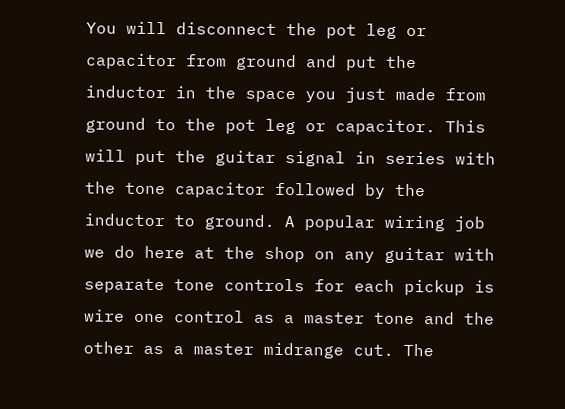You will disconnect the pot leg or capacitor from ground and put the inductor in the space you just made from ground to the pot leg or capacitor. This will put the guitar signal in series with the tone capacitor followed by the inductor to ground. A popular wiring job we do here at the shop on any guitar with separate tone controls for each pickup is wire one control as a master tone and the other as a master midrange cut. The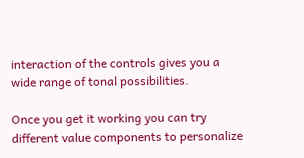interaction of the controls gives you a wide range of tonal possibilities.

Once you get it working you can try different value components to personalize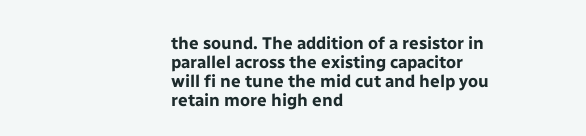the sound. The addition of a resistor in parallel across the existing capacitor will fi ne tune the mid cut and help you retain more high end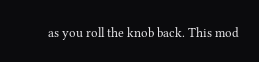as you roll the knob back. This mod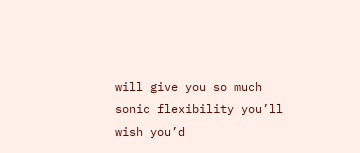will give you so much sonic flexibility you’ll wish you’d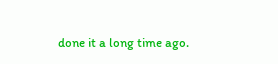done it a long time ago.